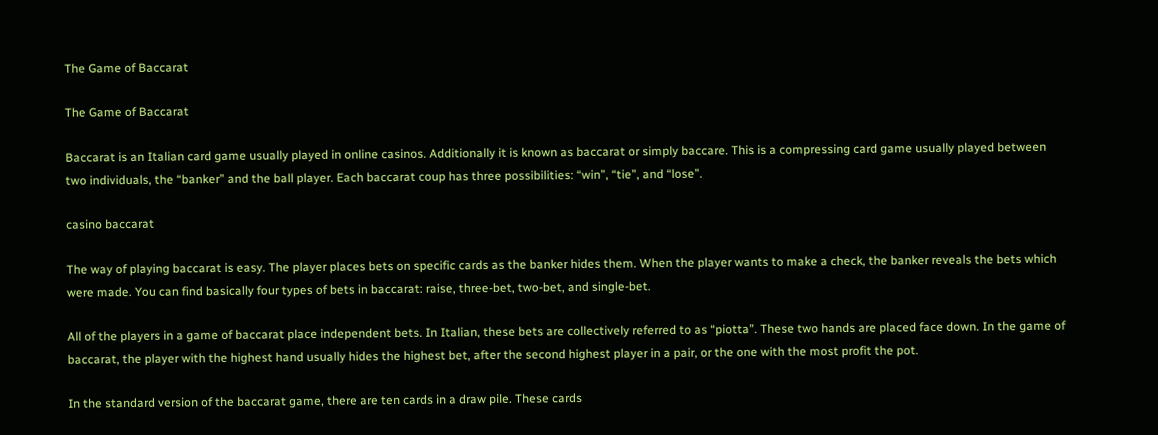The Game of Baccarat

The Game of Baccarat

Baccarat is an Italian card game usually played in online casinos. Additionally it is known as baccarat or simply baccare. This is a compressing card game usually played between two individuals, the “banker” and the ball player. Each baccarat coup has three possibilities: “win”, “tie”, and “lose”.

casino baccarat

The way of playing baccarat is easy. The player places bets on specific cards as the banker hides them. When the player wants to make a check, the banker reveals the bets which were made. You can find basically four types of bets in baccarat: raise, three-bet, two-bet, and single-bet.

All of the players in a game of baccarat place independent bets. In Italian, these bets are collectively referred to as “piotta”. These two hands are placed face down. In the game of baccarat, the player with the highest hand usually hides the highest bet, after the second highest player in a pair, or the one with the most profit the pot.

In the standard version of the baccarat game, there are ten cards in a draw pile. These cards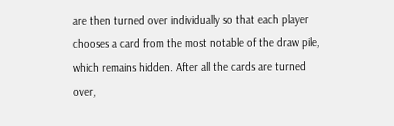are then turned over individually so that each player chooses a card from the most notable of the draw pile, which remains hidden. After all the cards are turned over,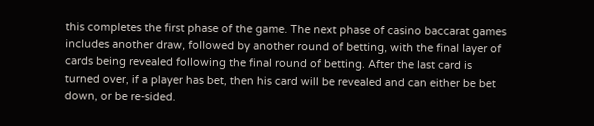this completes the first phase of the game. The next phase of casino baccarat games includes another draw, followed by another round of betting, with the final layer of cards being revealed following the final round of betting. After the last card is turned over, if a player has bet, then his card will be revealed and can either be bet down, or be re-sided.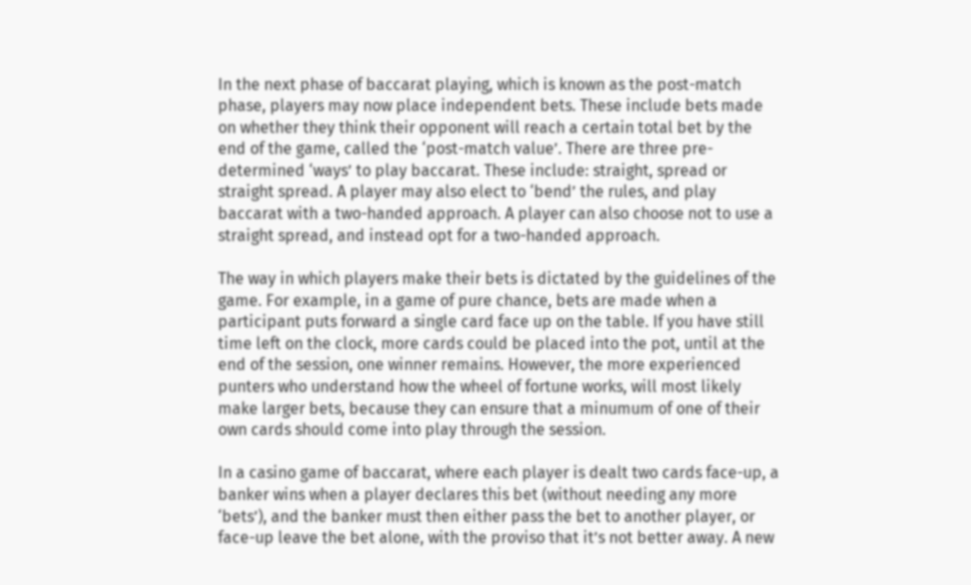In the next phase of baccarat playing, which is known as the post-match phase, players may now place independent bets. These include bets made on whether they think their opponent will reach a certain total bet by the end of the game, called the ‘post-match value’. There are three pre-determined ‘ways’ to play baccarat. These include: straight, spread or straight spread. A player may also elect to ‘bend’ the rules, and play baccarat with a two-handed approach. A player can also choose not to use a straight spread, and instead opt for a two-handed approach.

The way in which players make their bets is dictated by the guidelines of the game. For example, in a game of pure chance, bets are made when a participant puts forward a single card face up on the table. If you have still time left on the clock, more cards could be placed into the pot, until at the end of the session, one winner remains. However, the more experienced punters who understand how the wheel of fortune works, will most likely make larger bets, because they can ensure that a minumum of one of their own cards should come into play through the session.

In a casino game of baccarat, where each player is dealt two cards face-up, a banker wins when a player declares this bet (without needing any more ‘bets’), and the banker must then either pass the bet to another player, or face-up leave the bet alone, with the proviso that it’s not better away. A new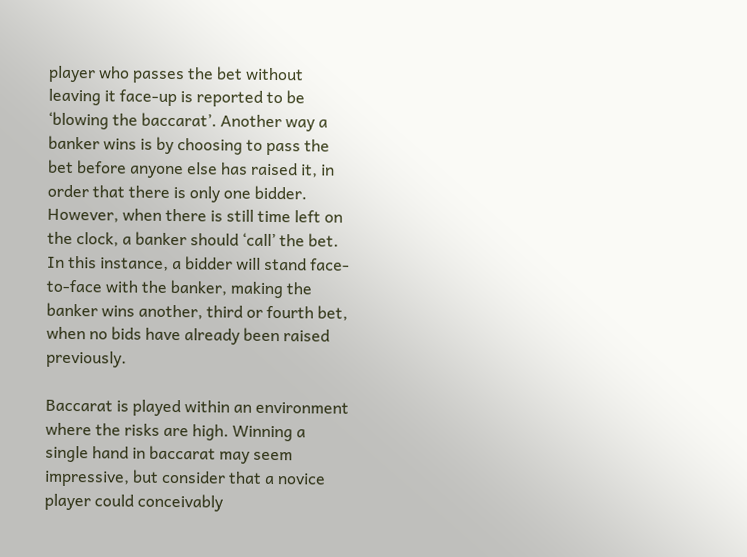player who passes the bet without leaving it face-up is reported to be ‘blowing the baccarat’. Another way a banker wins is by choosing to pass the bet before anyone else has raised it, in order that there is only one bidder. However, when there is still time left on the clock, a banker should ‘call’ the bet. In this instance, a bidder will stand face-to-face with the banker, making the banker wins another, third or fourth bet, when no bids have already been raised previously.

Baccarat is played within an environment where the risks are high. Winning a single hand in baccarat may seem impressive, but consider that a novice player could conceivably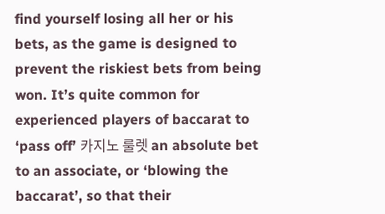find yourself losing all her or his bets, as the game is designed to prevent the riskiest bets from being won. It’s quite common for experienced players of baccarat to ‘pass off’ 카지노 룰렛 an absolute bet to an associate, or ‘blowing the baccarat’, so that their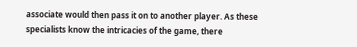associate would then pass it on to another player. As these specialists know the intricacies of the game, there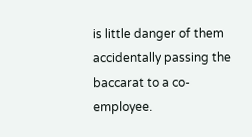is little danger of them accidentally passing the baccarat to a co-employee.